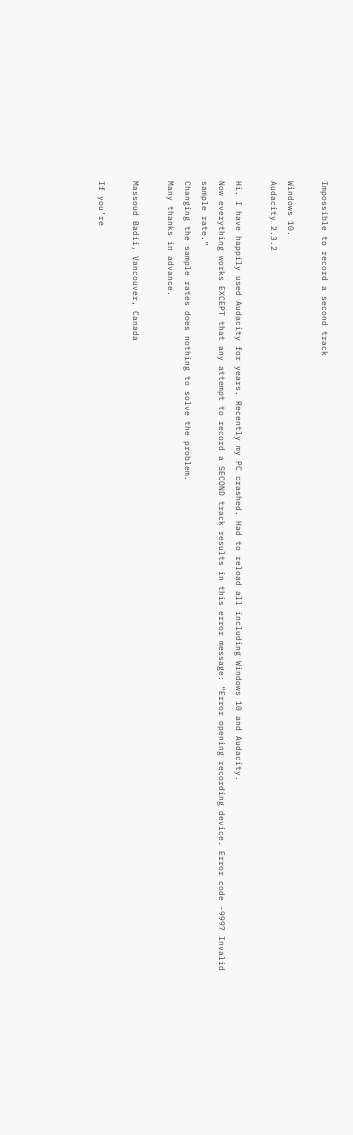Impossible to record a second track

Windows 10.
Audacity 2.3.2

Hi. I have happily used Audacity for years. Recently my PC crashed. Had to reload all including Windows 10 and Audacity.
Now everything works EXCEPT that any attempt to record a SECOND track results in this error message: “Error opening recording device. Error code -9997 Invalid sample rate.”
Changing the sample rates does nothing to solve the problem.
Many thanks in advance.

Massoud Badii, Vancouver, Canada

If you’re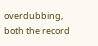overdubbing, both the record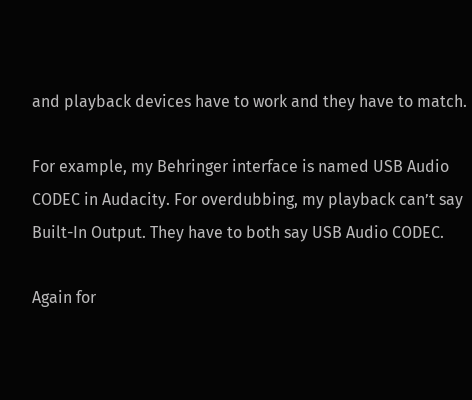and playback devices have to work and they have to match.

For example, my Behringer interface is named USB Audio CODEC in Audacity. For overdubbing, my playback can’t say Built-In Output. They have to both say USB Audio CODEC.

Again for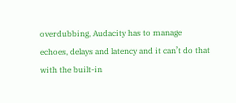overdubbing, Audacity has to manage echoes, delays and latency and it can’t do that with the built-in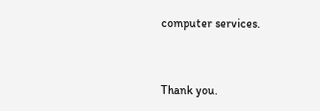computer services.


Thank you.